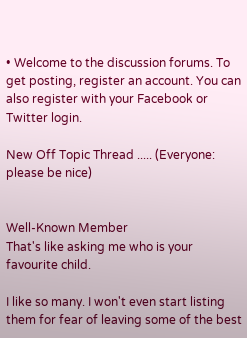• Welcome to the discussion forums. To get posting, register an account. You can also register with your Facebook or Twitter login.

New Off Topic Thread ..... (Everyone: please be nice)


Well-Known Member
That's like asking me who is your favourite child.

I like so many. I won't even start listing them for fear of leaving some of the best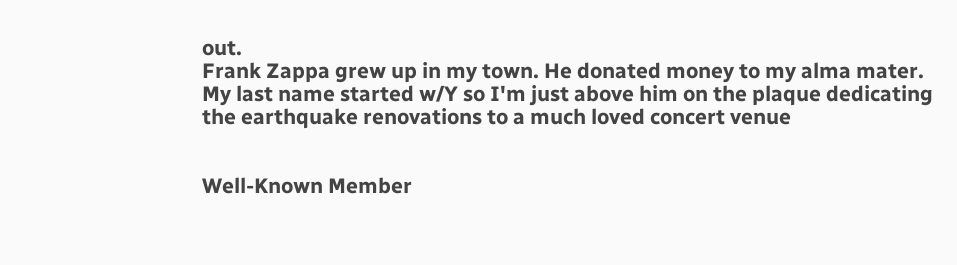out.
Frank Zappa grew up in my town. He donated money to my alma mater. My last name started w/Y so I'm just above him on the plaque dedicating the earthquake renovations to a much loved concert venue


Well-Known Member